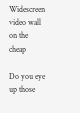Widescreen video wall on the cheap

Do you eye up those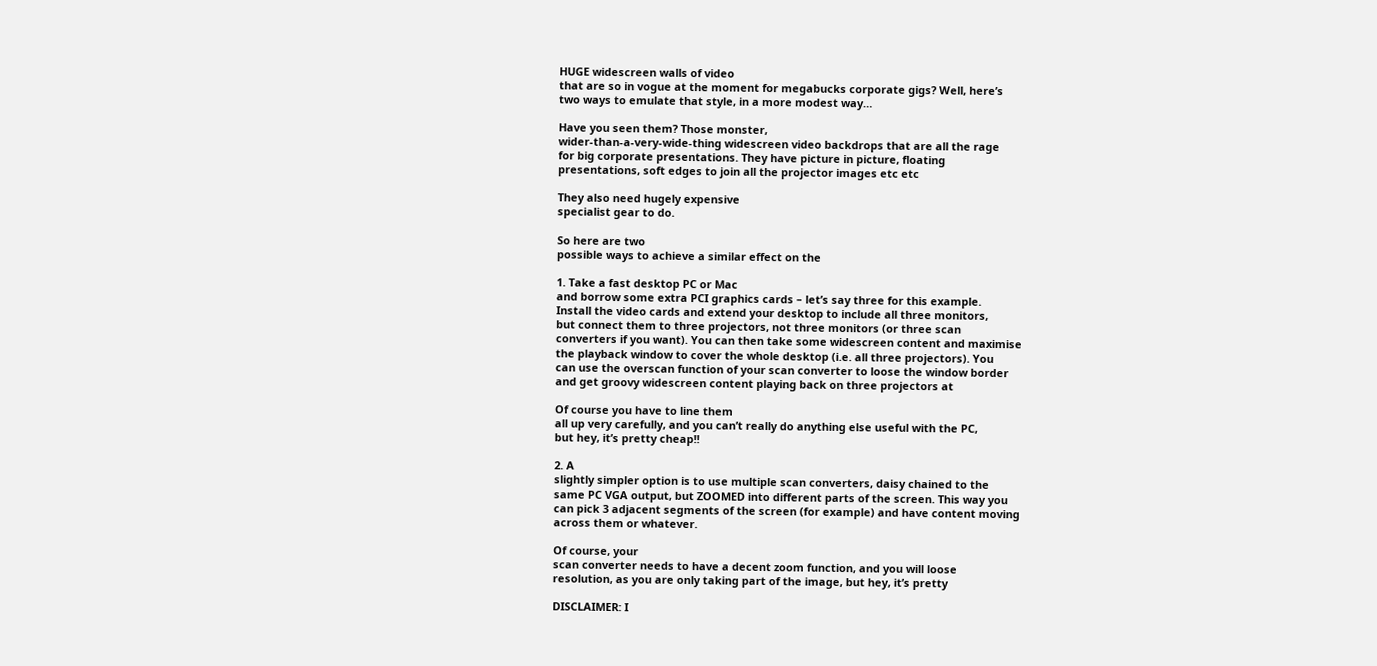HUGE widescreen walls of video
that are so in vogue at the moment for megabucks corporate gigs? Well, here’s
two ways to emulate that style, in a more modest way…

Have you seen them? Those monster,
wider-than-a-very-wide-thing widescreen video backdrops that are all the rage
for big corporate presentations. They have picture in picture, floating
presentations, soft edges to join all the projector images etc etc

They also need hugely expensive
specialist gear to do.

So here are two
possible ways to achieve a similar effect on the

1. Take a fast desktop PC or Mac
and borrow some extra PCI graphics cards – let’s say three for this example.
Install the video cards and extend your desktop to include all three monitors,
but connect them to three projectors, not three monitors (or three scan
converters if you want). You can then take some widescreen content and maximise
the playback window to cover the whole desktop (i.e. all three projectors). You
can use the overscan function of your scan converter to loose the window border
and get groovy widescreen content playing back on three projectors at

Of course you have to line them
all up very carefully, and you can’t really do anything else useful with the PC,
but hey, it’s pretty cheap!!

2. A
slightly simpler option is to use multiple scan converters, daisy chained to the
same PC VGA output, but ZOOMED into different parts of the screen. This way you
can pick 3 adjacent segments of the screen (for example) and have content moving
across them or whatever.

Of course, your
scan converter needs to have a decent zoom function, and you will loose
resolution, as you are only taking part of the image, but hey, it’s pretty

DISCLAIMER: I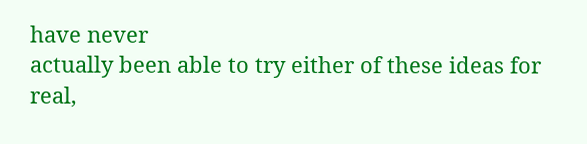have never
actually been able to try either of these ideas for real,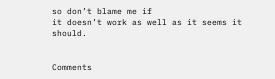so don’t blame me if
it doesn’t work as well as it seems it should.


Comments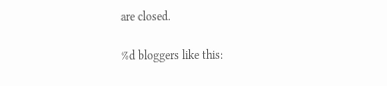are closed.

%d bloggers like this: